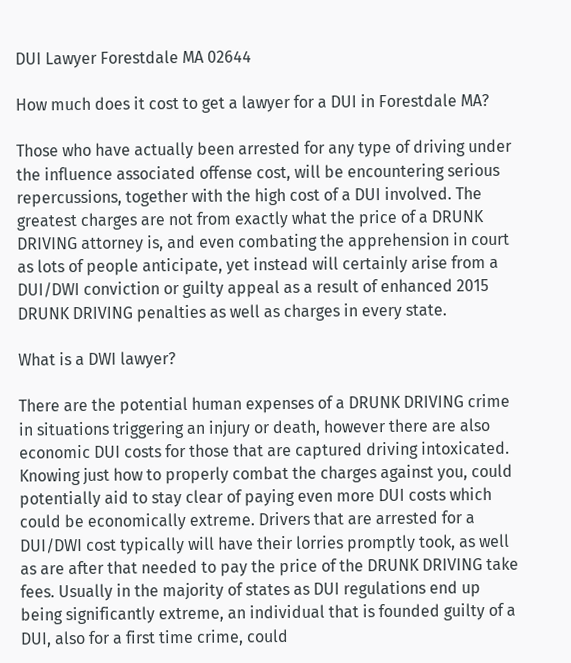DUI Lawyer Forestdale MA 02644

How much does it cost to get a lawyer for a DUI in Forestdale MA?

Those who have actually been arrested for any type of driving under the influence associated offense cost, will be encountering serious repercussions, together with the high cost of a DUI involved. The greatest charges are not from exactly what the price of a DRUNK DRIVING attorney is, and even combating the apprehension in court as lots of people anticipate, yet instead will certainly arise from a DUI/DWI conviction or guilty appeal as a result of enhanced 2015 DRUNK DRIVING penalties as well as charges in every state.

What is a DWI lawyer?

There are the potential human expenses of a DRUNK DRIVING crime in situations triggering an injury or death, however there are also economic DUI costs for those that are captured driving intoxicated. Knowing just how to properly combat the charges against you, could potentially aid to stay clear of paying even more DUI costs which could be economically extreme. Drivers that are arrested for a DUI/DWI cost typically will have their lorries promptly took, as well as are after that needed to pay the price of the DRUNK DRIVING take fees. Usually in the majority of states as DUI regulations end up being significantly extreme, an individual that is founded guilty of a DUI, also for a first time crime, could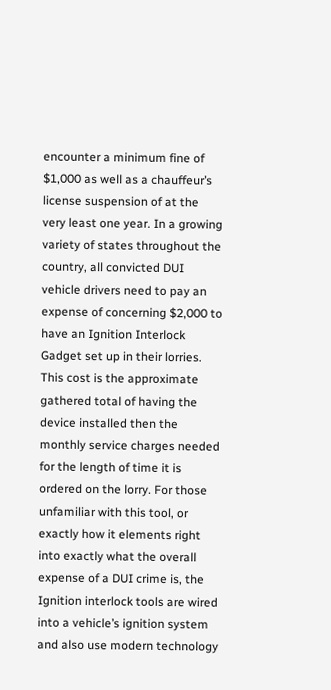encounter a minimum fine of $1,000 as well as a chauffeur’s license suspension of at the very least one year. In a growing variety of states throughout the country, all convicted DUI vehicle drivers need to pay an expense of concerning $2,000 to have an Ignition Interlock Gadget set up in their lorries. This cost is the approximate gathered total of having the device installed then the monthly service charges needed for the length of time it is ordered on the lorry. For those unfamiliar with this tool, or exactly how it elements right into exactly what the overall expense of a DUI crime is, the Ignition interlock tools are wired into a vehicle’s ignition system and also use modern technology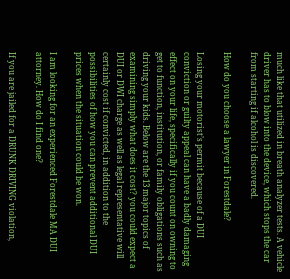much like that utilized in breath analyzer tests. A vehicle driver has to blow into the device, which stops the car from starting if alcohol is discovered.

How do you choose a lawyer in Forestdale?

Losing your motorist’s permit because of a DUI conviction or guilty appeal can have a badly damaging effect on your life, specifically if you count on owning to get to function, institution, or family obligations such as driving your kids. Below are the 13 major topics of examining simply what does it cost? you could expect a DUI or DWI charge as well as legal representative will certainly cost if convicted, in addition to the possibilities of how you can prevent additional DUI prices when the situation could be won.

I am looking for an experienced Forestdale MA DUI attorney. How do I find one?

If you are jailed for a DRUNK DRIVING violation,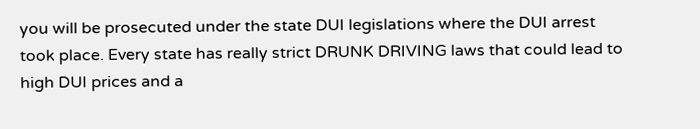you will be prosecuted under the state DUI legislations where the DUI arrest took place. Every state has really strict DRUNK DRIVING laws that could lead to high DUI prices and a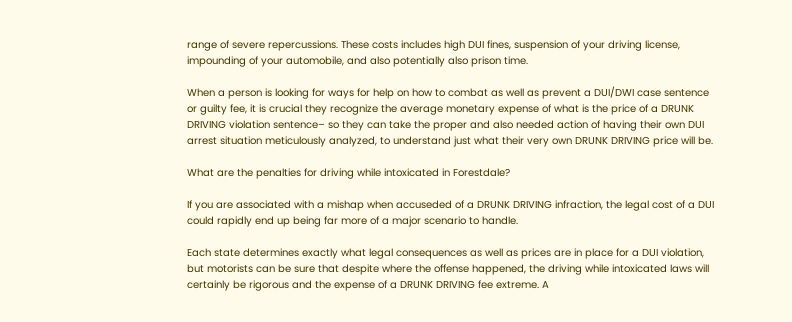range of severe repercussions. These costs includes high DUI fines, suspension of your driving license, impounding of your automobile, and also potentially also prison time.

When a person is looking for ways for help on how to combat as well as prevent a DUI/DWI case sentence or guilty fee, it is crucial they recognize the average monetary expense of what is the price of a DRUNK DRIVING violation sentence– so they can take the proper and also needed action of having their own DUI arrest situation meticulously analyzed, to understand just what their very own DRUNK DRIVING price will be.

What are the penalties for driving while intoxicated in Forestdale?

If you are associated with a mishap when accuseded of a DRUNK DRIVING infraction, the legal cost of a DUI could rapidly end up being far more of a major scenario to handle.

Each state determines exactly what legal consequences as well as prices are in place for a DUI violation, but motorists can be sure that despite where the offense happened, the driving while intoxicated laws will certainly be rigorous and the expense of a DRUNK DRIVING fee extreme. A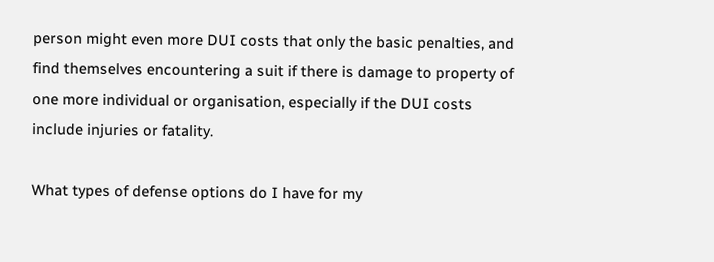person might even more DUI costs that only the basic penalties, and find themselves encountering a suit if there is damage to property of one more individual or organisation, especially if the DUI costs include injuries or fatality.

What types of defense options do I have for my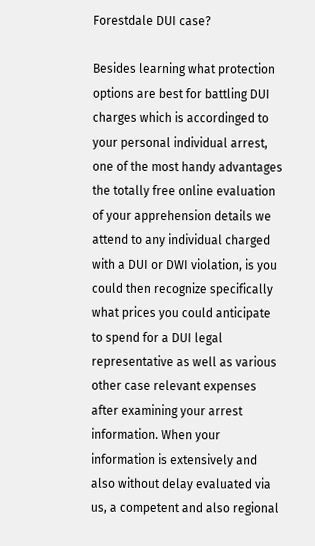Forestdale DUI case?

Besides learning what protection options are best for battling DUI charges which is accordinged to your personal individual arrest, one of the most handy advantages the totally free online evaluation of your apprehension details we attend to any individual charged with a DUI or DWI violation, is you could then recognize specifically what prices you could anticipate to spend for a DUI legal representative as well as various other case relevant expenses after examining your arrest information. When your information is extensively and also without delay evaluated via us, a competent and also regional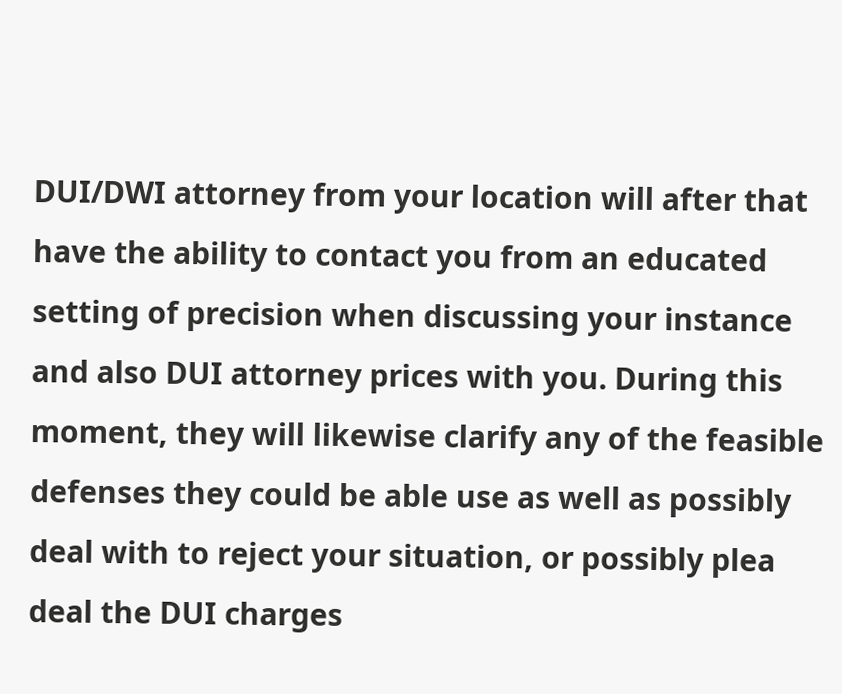DUI/DWI attorney from your location will after that have the ability to contact you from an educated setting of precision when discussing your instance and also DUI attorney prices with you. During this moment, they will likewise clarify any of the feasible defenses they could be able use as well as possibly deal with to reject your situation, or possibly plea deal the DUI charges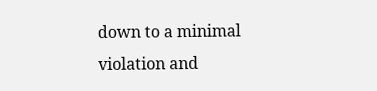down to a minimal violation and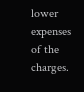lower expenses of the charges.